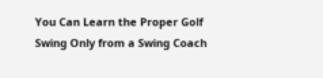You Can Learn the Proper Golf Swing Only from a Swing Coach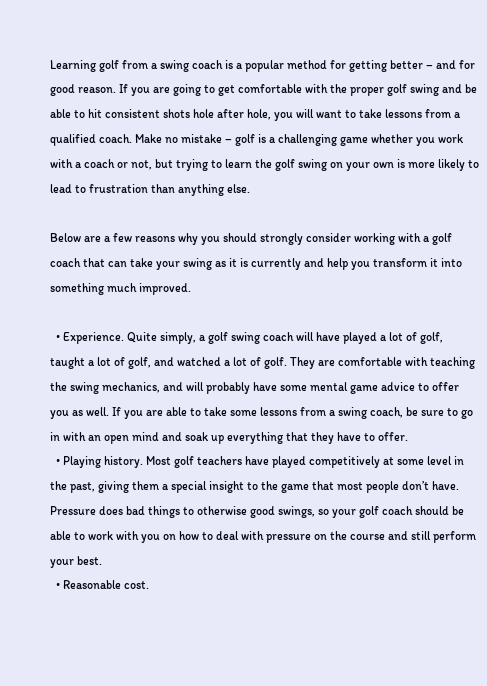Learning golf from a swing coach is a popular method for getting better – and for good reason. If you are going to get comfortable with the proper golf swing and be able to hit consistent shots hole after hole, you will want to take lessons from a qualified coach. Make no mistake – golf is a challenging game whether you work with a coach or not, but trying to learn the golf swing on your own is more likely to lead to frustration than anything else.

Below are a few reasons why you should strongly consider working with a golf coach that can take your swing as it is currently and help you transform it into something much improved.

  • Experience. Quite simply, a golf swing coach will have played a lot of golf, taught a lot of golf, and watched a lot of golf. They are comfortable with teaching the swing mechanics, and will probably have some mental game advice to offer you as well. If you are able to take some lessons from a swing coach, be sure to go in with an open mind and soak up everything that they have to offer.
  • Playing history. Most golf teachers have played competitively at some level in the past, giving them a special insight to the game that most people don’t have. Pressure does bad things to otherwise good swings, so your golf coach should be able to work with you on how to deal with pressure on the course and still perform your best.
  • Reasonable cost.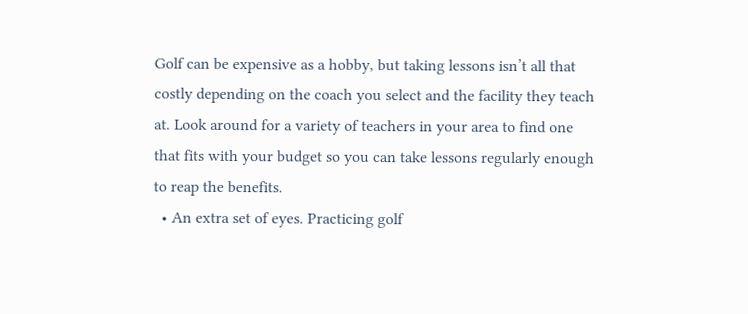Golf can be expensive as a hobby, but taking lessons isn’t all that costly depending on the coach you select and the facility they teach at. Look around for a variety of teachers in your area to find one that fits with your budget so you can take lessons regularly enough to reap the benefits.
  • An extra set of eyes. Practicing golf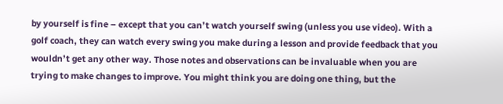by yourself is fine – except that you can’t watch yourself swing (unless you use video). With a golf coach, they can watch every swing you make during a lesson and provide feedback that you wouldn’t get any other way. Those notes and observations can be invaluable when you are trying to make changes to improve. You might think you are doing one thing, but the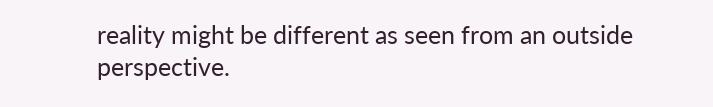reality might be different as seen from an outside perspective.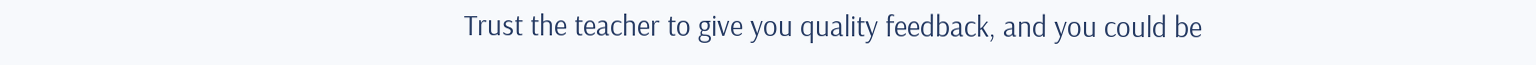Trust the teacher to give you quality feedback, and you could be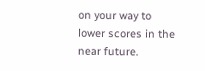on your way to lower scores in the near future.